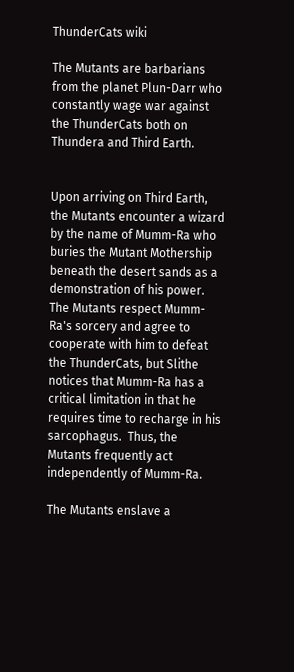ThunderCats wiki

The Mutants are barbarians from the planet Plun-Darr who constantly wage war against the ThunderCats both on Thundera and Third Earth.


Upon arriving on Third Earth, the Mutants encounter a wizard by the name of Mumm-Ra who buries the Mutant Mothership beneath the desert sands as a demonstration of his power.  The Mutants respect Mumm-Ra's sorcery and agree to cooperate with him to defeat the ThunderCats, but Slithe notices that Mumm-Ra has a critical limitation in that he requires time to recharge in his sarcophagus.  Thus, the Mutants frequently act independently of Mumm-Ra.

The Mutants enslave a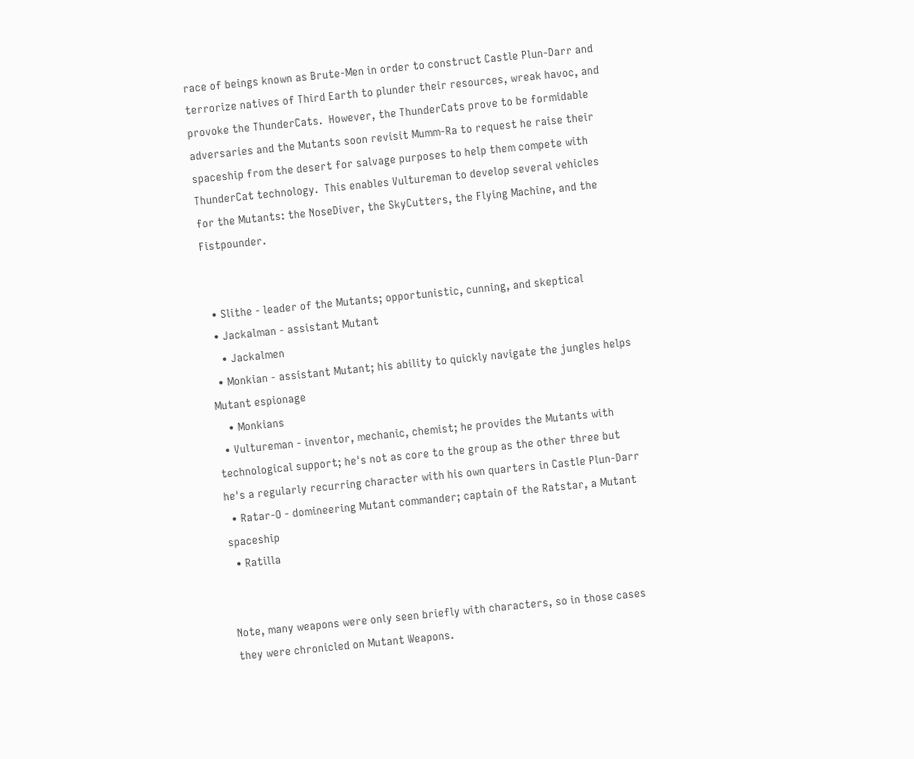race of beings known as Brute-Men in order to construct Castle Plun-Darr and terrorize natives of Third Earth to plunder their resources, wreak havoc, and provoke the ThunderCats.  However, the ThunderCats prove to be formidable adversaries and the Mutants soon revisit Mumm-Ra to request he raise their spaceship from the desert for salvage purposes to help them compete with ThunderCat technology.  This enables Vultureman to develop several vehicles for the Mutants: the NoseDiver, the SkyCutters, the Flying Machine, and the Fistpounder.


  • Slithe - leader of the Mutants; opportunistic, cunning, and skeptical
  • Jackalman - assistant Mutant
    • Jackalmen
  • Monkian - assistant Mutant; his ability to quickly navigate the jungles helps Mutant espionage
    • Monkians
  • Vultureman - inventor, mechanic, chemist; he provides the Mutants with technological support; he's not as core to the group as the other three but he's a regularly recurring character with his own quarters in Castle Plun-Darr
  • Ratar-O - domineering Mutant commander; captain of the Ratstar, a Mutant spaceship
  • Ratilla


Note, many weapons were only seen briefly with characters, so in those cases they were chronicled on Mutant Weapons.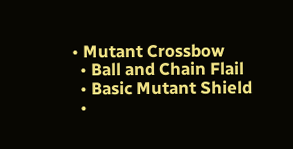• Mutant Crossbow
  • Ball and Chain Flail
  • Basic Mutant Shield
  •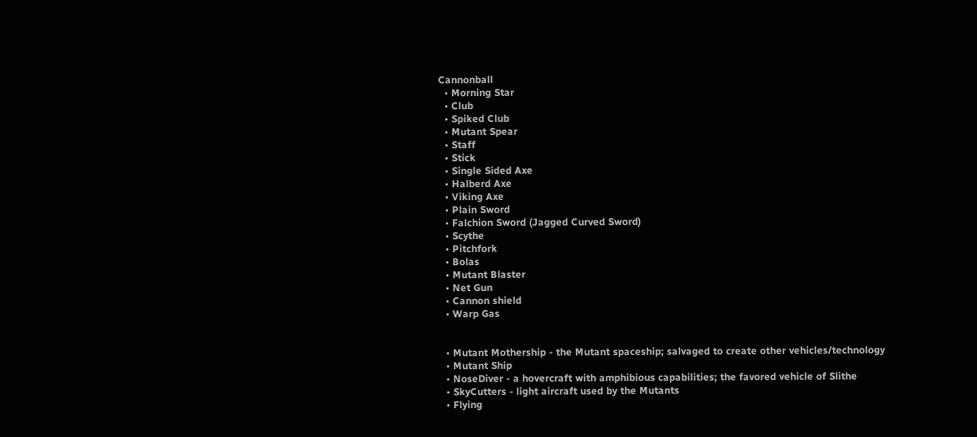Cannonball
  • Morning Star
  • Club
  • Spiked Club
  • Mutant Spear
  • Staff
  • Stick
  • Single Sided Axe
  • Halberd Axe
  • Viking Axe
  • Plain Sword
  • Falchion Sword (Jagged Curved Sword)
  • Scythe
  • Pitchfork
  • Bolas
  • Mutant Blaster
  • Net Gun
  • Cannon shield
  • Warp Gas


  • Mutant Mothership - the Mutant spaceship; salvaged to create other vehicles/technology
  • Mutant Ship
  • NoseDiver - a hovercraft with amphibious capabilities; the favored vehicle of Slithe
  • SkyCutters - light aircraft used by the Mutants
  • Flying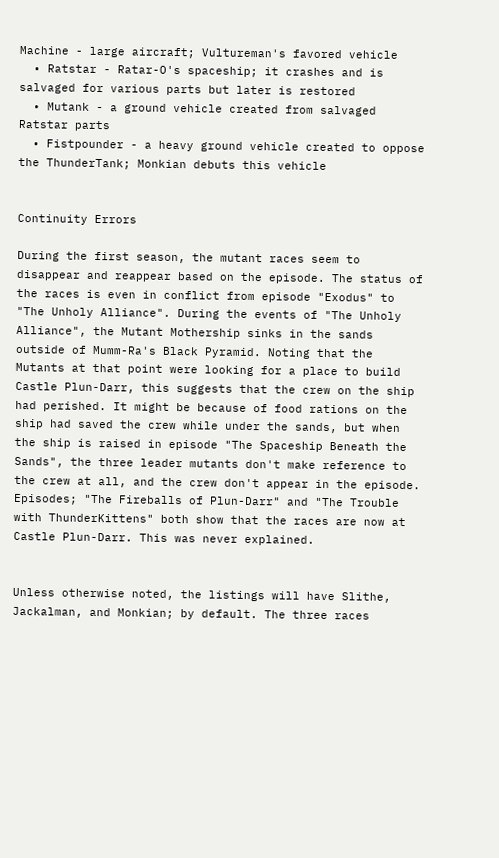Machine - large aircraft; Vultureman's favored vehicle
  • Ratstar - Ratar-O's spaceship; it crashes and is salvaged for various parts but later is restored
  • Mutank - a ground vehicle created from salvaged Ratstar parts
  • Fistpounder - a heavy ground vehicle created to oppose the ThunderTank; Monkian debuts this vehicle


Continuity Errors

During the first season, the mutant races seem to disappear and reappear based on the episode. The status of the races is even in conflict from episode "Exodus" to "The Unholy Alliance". During the events of "The Unholy Alliance", the Mutant Mothership sinks in the sands outside of Mumm-Ra's Black Pyramid. Noting that the Mutants at that point were looking for a place to build Castle Plun-Darr, this suggests that the crew on the ship had perished. It might be because of food rations on the ship had saved the crew while under the sands, but when the ship is raised in episode "The Spaceship Beneath the Sands", the three leader mutants don't make reference to the crew at all, and the crew don't appear in the episode. Episodes; "The Fireballs of Plun-Darr" and "The Trouble with ThunderKittens" both show that the races are now at Castle Plun-Darr. This was never explained.


Unless otherwise noted, the listings will have Slithe, Jackalman, and Monkian; by default. The three races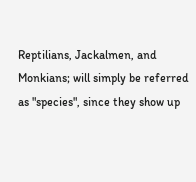Reptilians, Jackalmen, and Monkians; will simply be referred as "species", since they show up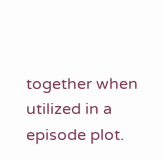together when utilized in a episode plot.